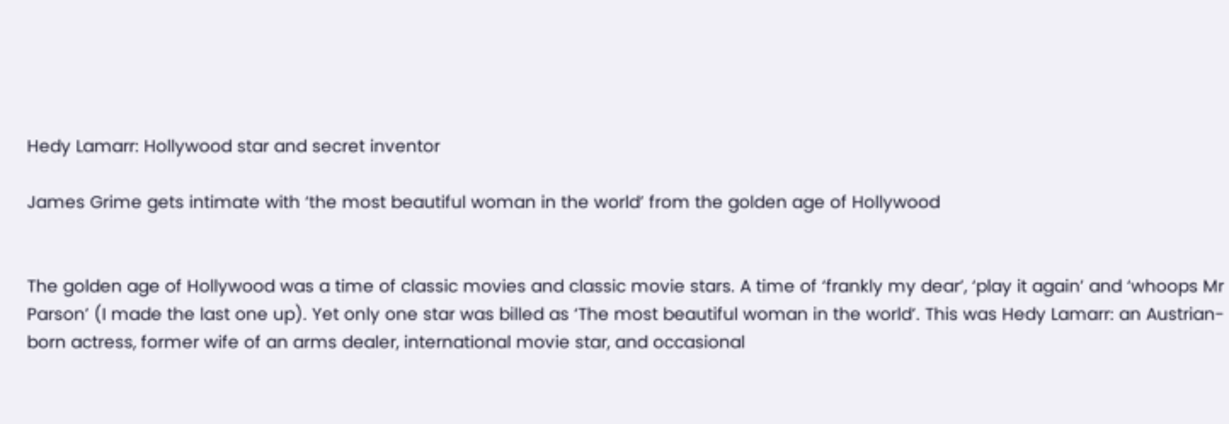Hedy Lamarr: Hollywood star and secret inventor

James Grime gets intimate with ‘the most beautiful woman in the world’ from the golden age of Hollywood


The golden age of Hollywood was a time of classic movies and classic movie stars. A time of ‘frankly my dear’, ‘play it again’ and ‘whoops Mr Parson’ (I made the last one up). Yet only one star was billed as ‘The most beautiful woman in the world’. This was Hedy Lamarr: an Austrian-born actress, former wife of an arms dealer, international movie star, and occasional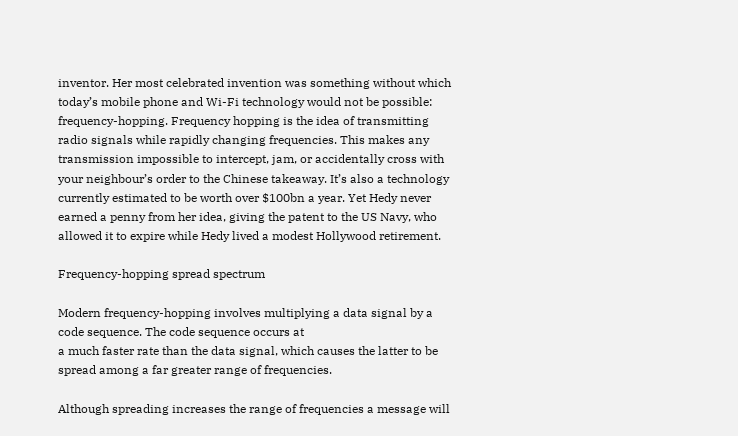inventor. Her most celebrated invention was something without which today’s mobile phone and Wi-Fi technology would not be possible: frequency-hopping. Frequency hopping is the idea of transmitting radio signals while rapidly changing frequencies. This makes any transmission impossible to intercept, jam, or accidentally cross with your neighbour’s order to the Chinese takeaway. It’s also a technology currently estimated to be worth over $100bn a year. Yet Hedy never earned a penny from her idea, giving the patent to the US Navy, who allowed it to expire while Hedy lived a modest Hollywood retirement.

Frequency-hopping spread spectrum

Modern frequency-hopping involves multiplying a data signal by a code sequence. The code sequence occurs at
a much faster rate than the data signal, which causes the latter to be spread among a far greater range of frequencies.

Although spreading increases the range of frequencies a message will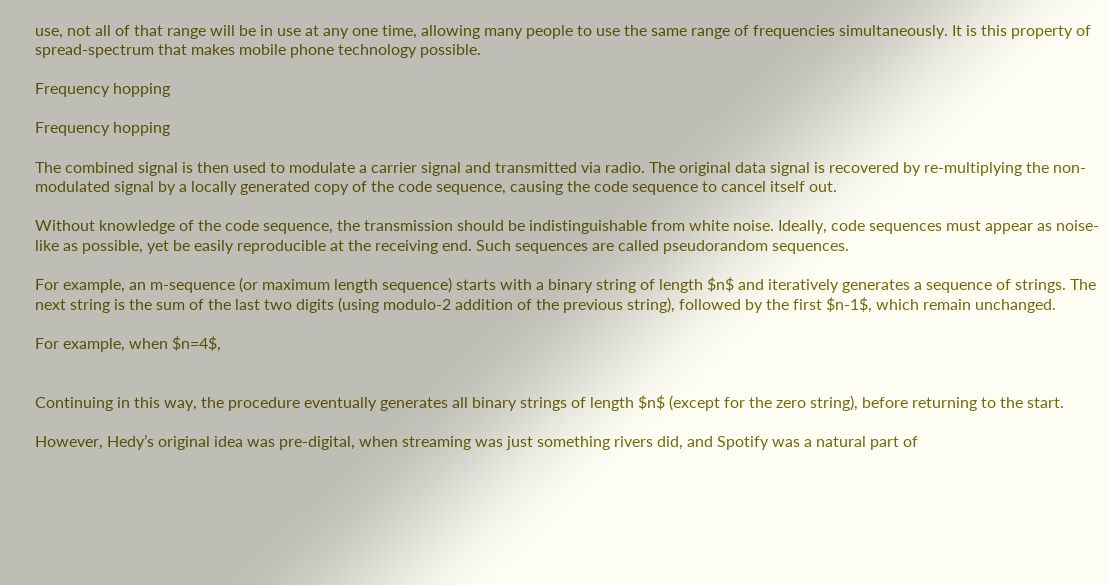use, not all of that range will be in use at any one time, allowing many people to use the same range of frequencies simultaneously. It is this property of spread-spectrum that makes mobile phone technology possible.

Frequency hopping

Frequency hopping

The combined signal is then used to modulate a carrier signal and transmitted via radio. The original data signal is recovered by re-multiplying the non-modulated signal by a locally generated copy of the code sequence, causing the code sequence to cancel itself out.

Without knowledge of the code sequence, the transmission should be indistinguishable from white noise. Ideally, code sequences must appear as noise-like as possible, yet be easily reproducible at the receiving end. Such sequences are called pseudorandom sequences.

For example, an m-sequence (or maximum length sequence) starts with a binary string of length $n$ and iteratively generates a sequence of strings. The next string is the sum of the last two digits (using modulo-2 addition of the previous string), followed by the first $n-1$, which remain unchanged.

For example, when $n=4$,


Continuing in this way, the procedure eventually generates all binary strings of length $n$ (except for the zero string), before returning to the start.

However, Hedy’s original idea was pre-digital, when streaming was just something rivers did, and Spotify was a natural part of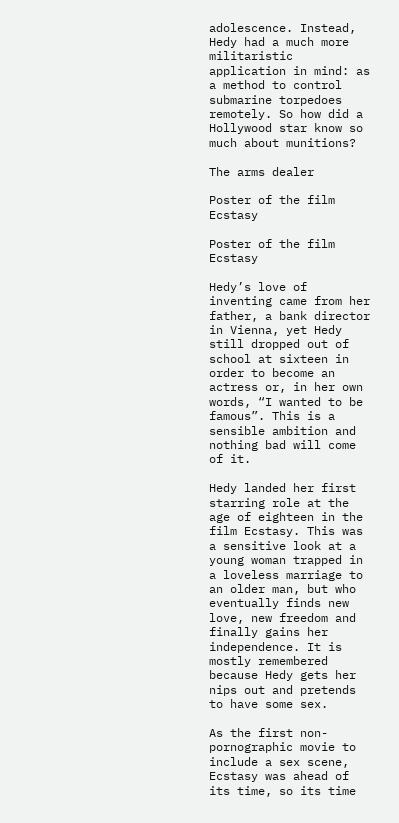adolescence. Instead, Hedy had a much more militaristic application in mind: as a method to control submarine torpedoes remotely. So how did a Hollywood star know so much about munitions?

The arms dealer

Poster of the film Ecstasy

Poster of the film Ecstasy

Hedy’s love of inventing came from her father, a bank director in Vienna, yet Hedy still dropped out of school at sixteen in order to become an actress or, in her own words, “I wanted to be famous”. This is a sensible ambition and nothing bad will come of it.

Hedy landed her first starring role at the age of eighteen in the film Ecstasy. This was a sensitive look at a young woman trapped in a loveless marriage to an older man, but who eventually finds new love, new freedom and finally gains her independence. It is mostly remembered because Hedy gets her nips out and pretends to have some sex.

As the first non-pornographic movie to include a sex scene, Ecstasy was ahead of its time, so its time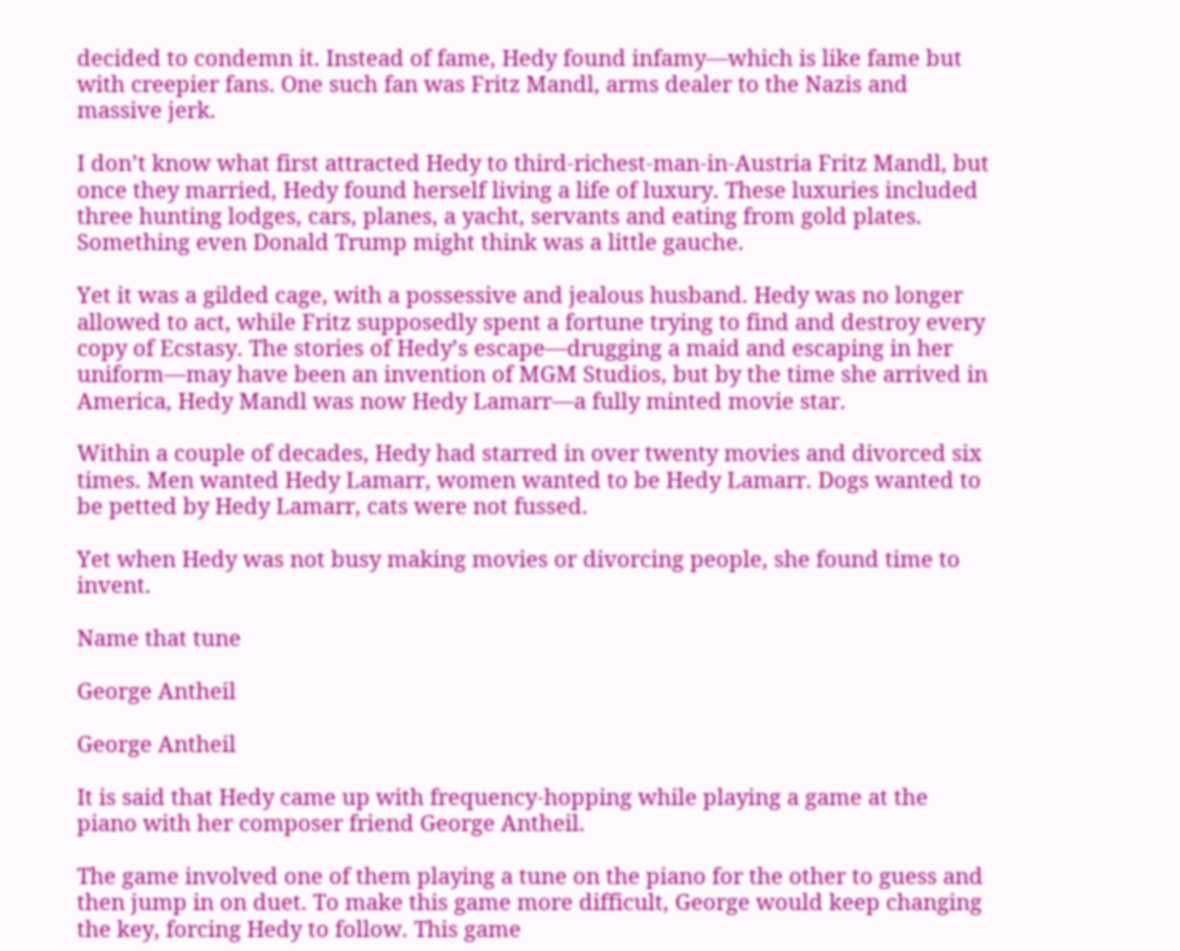decided to condemn it. Instead of fame, Hedy found infamy—which is like fame but with creepier fans. One such fan was Fritz Mandl, arms dealer to the Nazis and massive jerk.

I don’t know what first attracted Hedy to third-richest-man-in-Austria Fritz Mandl, but once they married, Hedy found herself living a life of luxury. These luxuries included three hunting lodges, cars, planes, a yacht, servants and eating from gold plates. Something even Donald Trump might think was a little gauche.

Yet it was a gilded cage, with a possessive and jealous husband. Hedy was no longer allowed to act, while Fritz supposedly spent a fortune trying to find and destroy every copy of Ecstasy. The stories of Hedy’s escape—drugging a maid and escaping in her uniform—may have been an invention of MGM Studios, but by the time she arrived in America, Hedy Mandl was now Hedy Lamarr—a fully minted movie star.

Within a couple of decades, Hedy had starred in over twenty movies and divorced six times. Men wanted Hedy Lamarr, women wanted to be Hedy Lamarr. Dogs wanted to be petted by Hedy Lamarr, cats were not fussed.

Yet when Hedy was not busy making movies or divorcing people, she found time to invent.

Name that tune

George Antheil

George Antheil

It is said that Hedy came up with frequency-hopping while playing a game at the piano with her composer friend George Antheil.

The game involved one of them playing a tune on the piano for the other to guess and then jump in on duet. To make this game more difficult, George would keep changing the key, forcing Hedy to follow. This game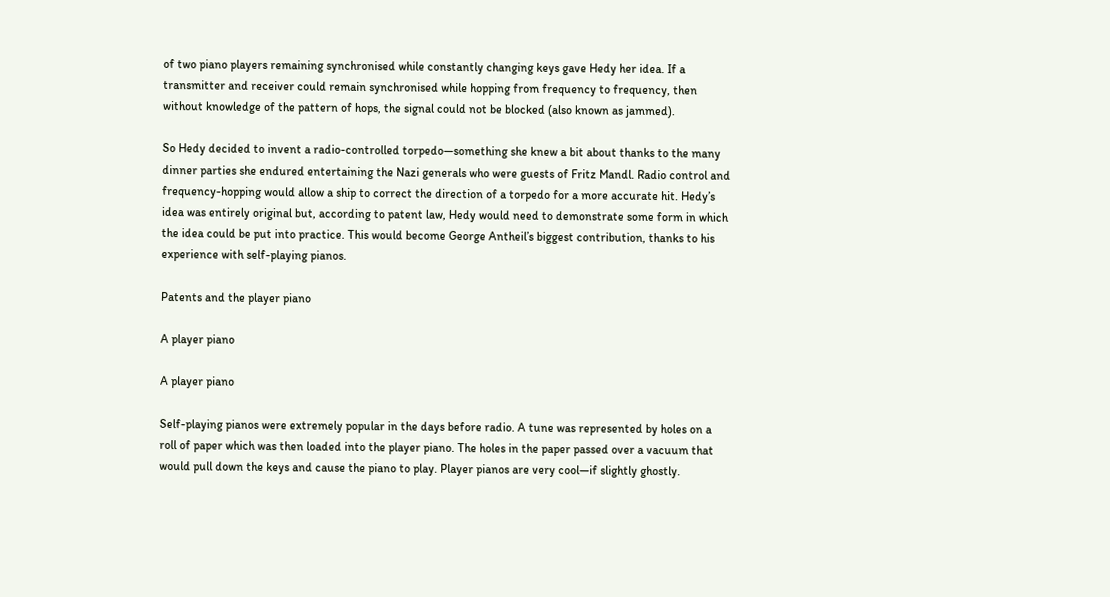of two piano players remaining synchronised while constantly changing keys gave Hedy her idea. If a transmitter and receiver could remain synchronised while hopping from frequency to frequency, then without knowledge of the pattern of hops, the signal could not be blocked (also known as jammed).

So Hedy decided to invent a radio-controlled torpedo—something she knew a bit about thanks to the many dinner parties she endured entertaining the Nazi generals who were guests of Fritz Mandl. Radio control and frequency-hopping would allow a ship to correct the direction of a torpedo for a more accurate hit. Hedy’s idea was entirely original but, according to patent law, Hedy would need to demonstrate some form in which the idea could be put into practice. This would become George Antheil’s biggest contribution, thanks to his experience with self-playing pianos.

Patents and the player piano

A player piano

A player piano

Self-playing pianos were extremely popular in the days before radio. A tune was represented by holes on a roll of paper which was then loaded into the player piano. The holes in the paper passed over a vacuum that would pull down the keys and cause the piano to play. Player pianos are very cool—if slightly ghostly.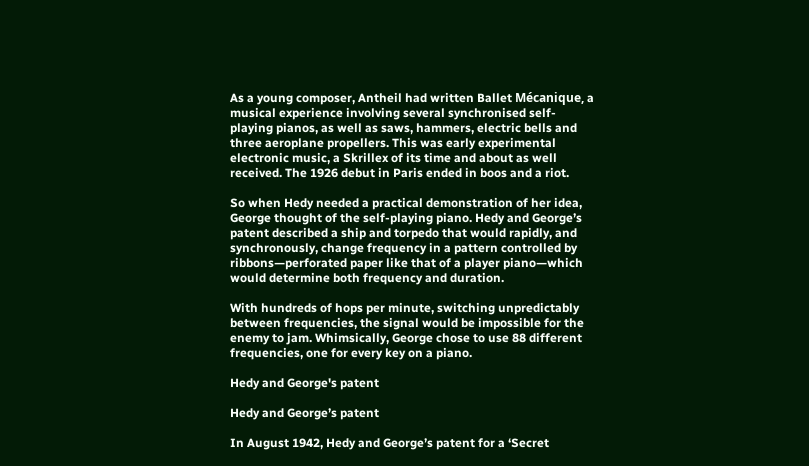As a young composer, Antheil had written Ballet Mécanique, a musical experience involving several synchronised self-playing pianos, as well as saws, hammers, electric bells and three aeroplane propellers. This was early experimental electronic music, a Skrillex of its time and about as well received. The 1926 debut in Paris ended in boos and a riot.

So when Hedy needed a practical demonstration of her idea, George thought of the self-playing piano. Hedy and George’s patent described a ship and torpedo that would rapidly, and synchronously, change frequency in a pattern controlled by ribbons—perforated paper like that of a player piano—which would determine both frequency and duration.

With hundreds of hops per minute, switching unpredictably between frequencies, the signal would be impossible for the enemy to jam. Whimsically, George chose to use 88 different frequencies, one for every key on a piano.

Hedy and George's patent

Hedy and George’s patent

In August 1942, Hedy and George’s patent for a ‘Secret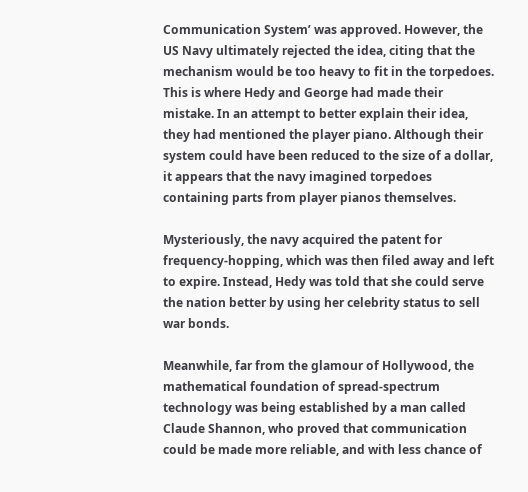Communication System’ was approved. However, the US Navy ultimately rejected the idea, citing that the mechanism would be too heavy to fit in the torpedoes. This is where Hedy and George had made their mistake. In an attempt to better explain their idea, they had mentioned the player piano. Although their system could have been reduced to the size of a dollar, it appears that the navy imagined torpedoes containing parts from player pianos themselves.

Mysteriously, the navy acquired the patent for frequency-hopping, which was then filed away and left to expire. Instead, Hedy was told that she could serve the nation better by using her celebrity status to sell war bonds.

Meanwhile, far from the glamour of Hollywood, the mathematical foundation of spread-spectrum technology was being established by a man called Claude Shannon, who proved that communication could be made more reliable, and with less chance of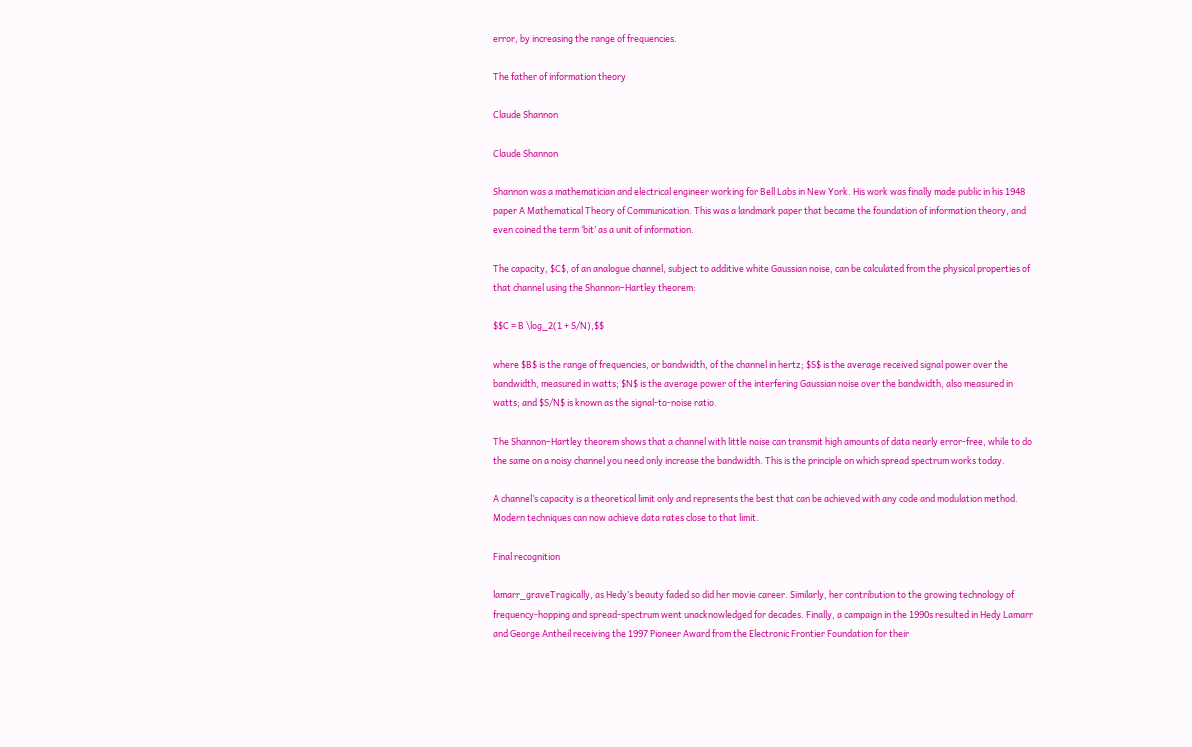error, by increasing the range of frequencies.

The father of information theory

Claude Shannon

Claude Shannon

Shannon was a mathematician and electrical engineer working for Bell Labs in New York. His work was finally made public in his 1948 paper A Mathematical Theory of Communication. This was a landmark paper that became the foundation of information theory, and even coined the term ‘bit’ as a unit of information.

The capacity, $C$, of an analogue channel, subject to additive white Gaussian noise, can be calculated from the physical properties of that channel using the Shannon–Hartley theorem:

$$C = B \log_2(1 + S/N),$$

where $B$ is the range of frequencies, or bandwidth, of the channel in hertz; $S$ is the average received signal power over the bandwidth, measured in watts; $N$ is the average power of the interfering Gaussian noise over the bandwidth, also measured in watts; and $S/N$ is known as the signal-to-noise ratio.

The Shannon–Hartley theorem shows that a channel with little noise can transmit high amounts of data nearly error-free, while to do the same on a noisy channel you need only increase the bandwidth. This is the principle on which spread spectrum works today.

A channel’s capacity is a theoretical limit only and represents the best that can be achieved with any code and modulation method. Modern techniques can now achieve data rates close to that limit.

Final recognition

lamarr_graveTragically, as Hedy’s beauty faded so did her movie career. Similarly, her contribution to the growing technology of frequency-hopping and spread-spectrum went unacknowledged for decades. Finally, a campaign in the 1990s resulted in Hedy Lamarr and George Antheil receiving the 1997 Pioneer Award from the Electronic Frontier Foundation for their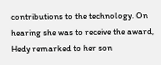contributions to the technology. On hearing she was to receive the award, Hedy remarked to her son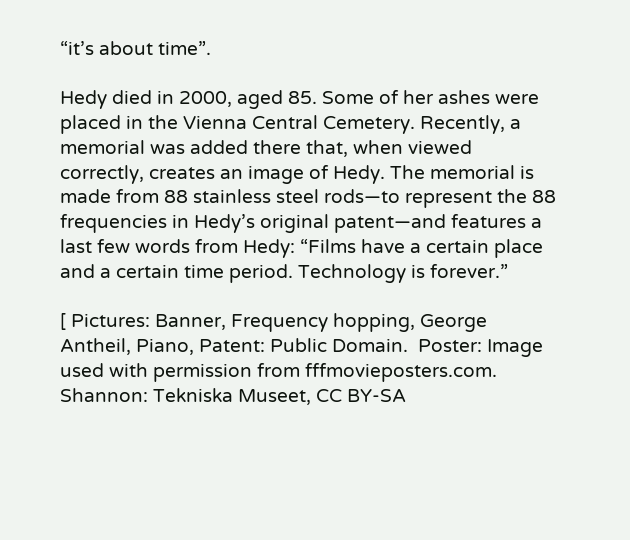“it’s about time”.

Hedy died in 2000, aged 85. Some of her ashes were placed in the Vienna Central Cemetery. Recently, a memorial was added there that, when viewed correctly, creates an image of Hedy. The memorial is made from 88 stainless steel rods—to represent the 88 frequencies in Hedy’s original patent—and features a last few words from Hedy: “Films have a certain place and a certain time period. Technology is forever.”

[ Pictures: Banner, Frequency hopping, George Antheil, Piano, Patent: Public Domain.  Poster: Image used with permission from fffmovieposters.com. Shannon: Tekniska Museet, CC BY-SA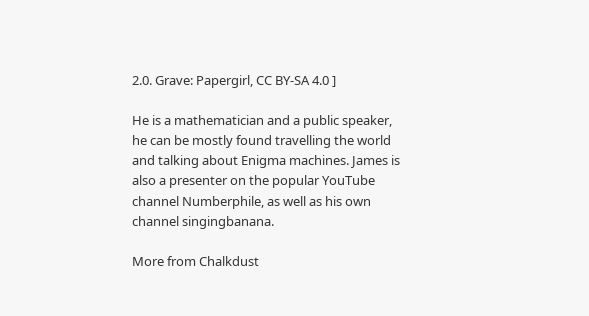2.0. Grave: Papergirl, CC BY-SA 4.0 ]

He is a mathematician and a public speaker, he can be mostly found travelling the world and talking about Enigma machines. James is also a presenter on the popular YouTube channel Numberphile, as well as his own channel singingbanana.

More from Chalkdust